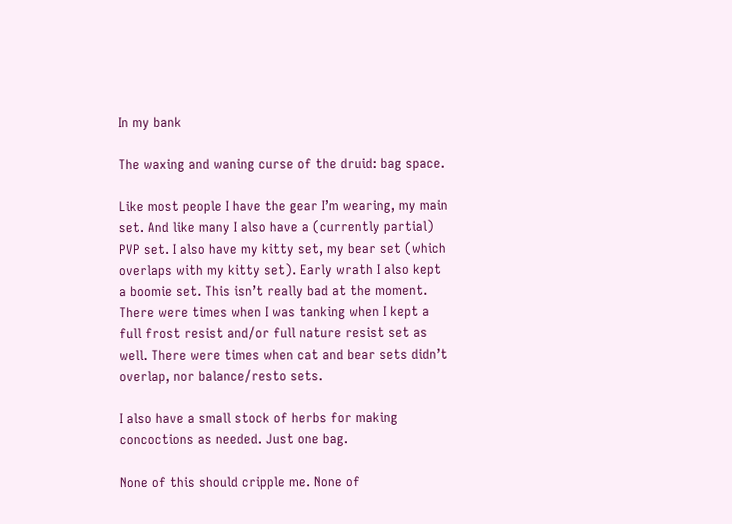In my bank

The waxing and waning curse of the druid: bag space.

Like most people I have the gear I’m wearing, my main set. And like many I also have a (currently partial) PVP set. I also have my kitty set, my bear set (which overlaps with my kitty set). Early wrath I also kept a boomie set. This isn’t really bad at the moment. There were times when I was tanking when I kept a full frost resist and/or full nature resist set as well. There were times when cat and bear sets didn’t overlap, nor balance/resto sets.

I also have a small stock of herbs for making concoctions as needed. Just one bag.

None of this should cripple me. None of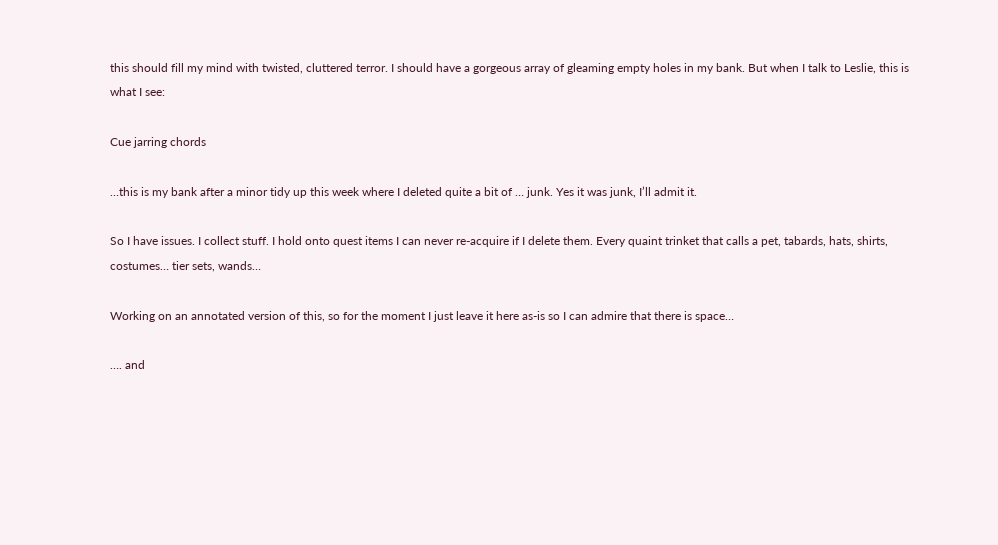this should fill my mind with twisted, cluttered terror. I should have a gorgeous array of gleaming empty holes in my bank. But when I talk to Leslie, this is what I see:

Cue jarring chords

…this is my bank after a minor tidy up this week where I deleted quite a bit of … junk. Yes it was junk, I’ll admit it.

So I have issues. I collect stuff. I hold onto quest items I can never re-acquire if I delete them. Every quaint trinket that calls a pet, tabards, hats, shirts, costumes… tier sets, wands…

Working on an annotated version of this, so for the moment I just leave it here as-is so I can admire that there is space…

…. and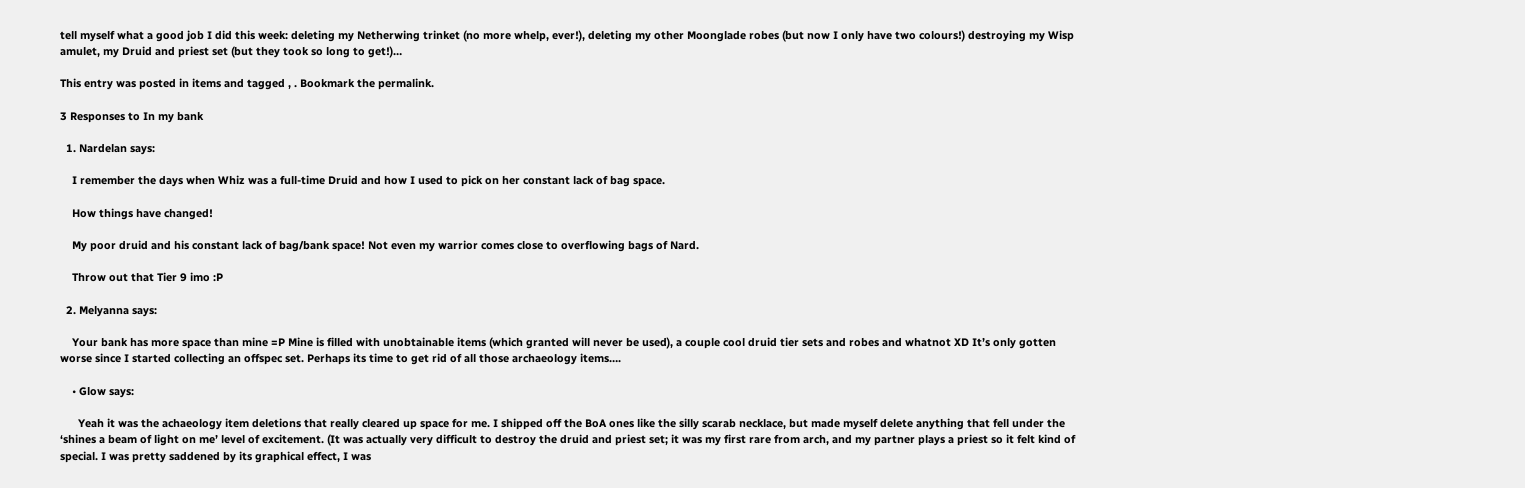tell myself what a good job I did this week: deleting my Netherwing trinket (no more whelp, ever!), deleting my other Moonglade robes (but now I only have two colours!) destroying my Wisp amulet, my Druid and priest set (but they took so long to get!)…

This entry was posted in items and tagged , . Bookmark the permalink.

3 Responses to In my bank

  1. Nardelan says:

    I remember the days when Whiz was a full-time Druid and how I used to pick on her constant lack of bag space.

    How things have changed!

    My poor druid and his constant lack of bag/bank space! Not even my warrior comes close to overflowing bags of Nard.

    Throw out that Tier 9 imo :P

  2. Melyanna says:

    Your bank has more space than mine =P Mine is filled with unobtainable items (which granted will never be used), a couple cool druid tier sets and robes and whatnot XD It’s only gotten worse since I started collecting an offspec set. Perhaps its time to get rid of all those archaeology items….

    • Glow says:

      Yeah it was the achaeology item deletions that really cleared up space for me. I shipped off the BoA ones like the silly scarab necklace, but made myself delete anything that fell under the ‘shines a beam of light on me’ level of excitement. (It was actually very difficult to destroy the druid and priest set; it was my first rare from arch, and my partner plays a priest so it felt kind of special. I was pretty saddened by its graphical effect, I was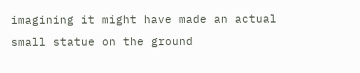imagining it might have made an actual small statue on the ground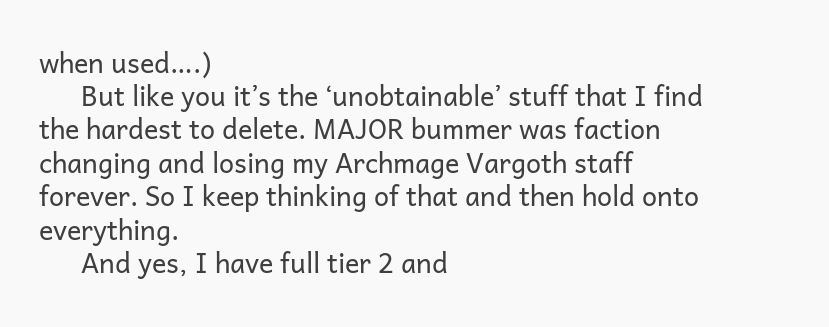when used….)
      But like you it’s the ‘unobtainable’ stuff that I find the hardest to delete. MAJOR bummer was faction changing and losing my Archmage Vargoth staff forever. So I keep thinking of that and then hold onto everything.
      And yes, I have full tier 2 and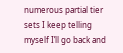numerous partial tier sets I keep telling myself I’ll go back and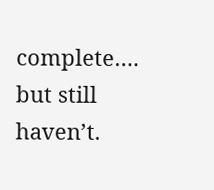complete…. but still haven’t.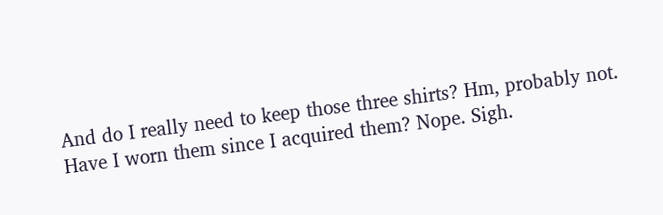And do I really need to keep those three shirts? Hm, probably not. Have I worn them since I acquired them? Nope. Sigh.